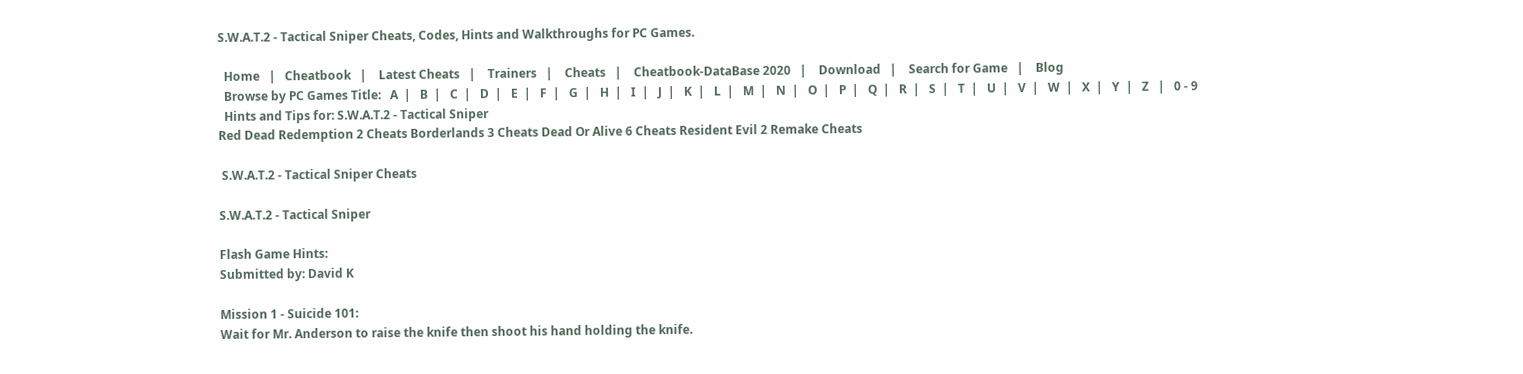S.W.A.T.2 - Tactical Sniper Cheats, Codes, Hints and Walkthroughs for PC Games.

  Home   |   Cheatbook   |    Latest Cheats   |    Trainers   |    Cheats   |    Cheatbook-DataBase 2020   |    Download   |    Search for Game   |    Blog
  Browse by PC Games Title:   A  |   B  |   C  |   D  |   E  |   F  |   G  |   H  |   I  |   J  |   K  |   L  |   M  |   N  |   O  |   P  |   Q  |   R  |   S  |   T  |   U  |   V  |   W  |   X  |   Y  |   Z   |   0 - 9
  Hints and Tips for: S.W.A.T.2 - Tactical Sniper
Red Dead Redemption 2 Cheats Borderlands 3 Cheats Dead Or Alive 6 Cheats Resident Evil 2 Remake Cheats

 S.W.A.T.2 - Tactical Sniper Cheats

S.W.A.T.2 - Tactical Sniper

Flash Game Hints:
Submitted by: David K

Mission 1 - Suicide 101:
Wait for Mr. Anderson to raise the knife then shoot his hand holding the knife.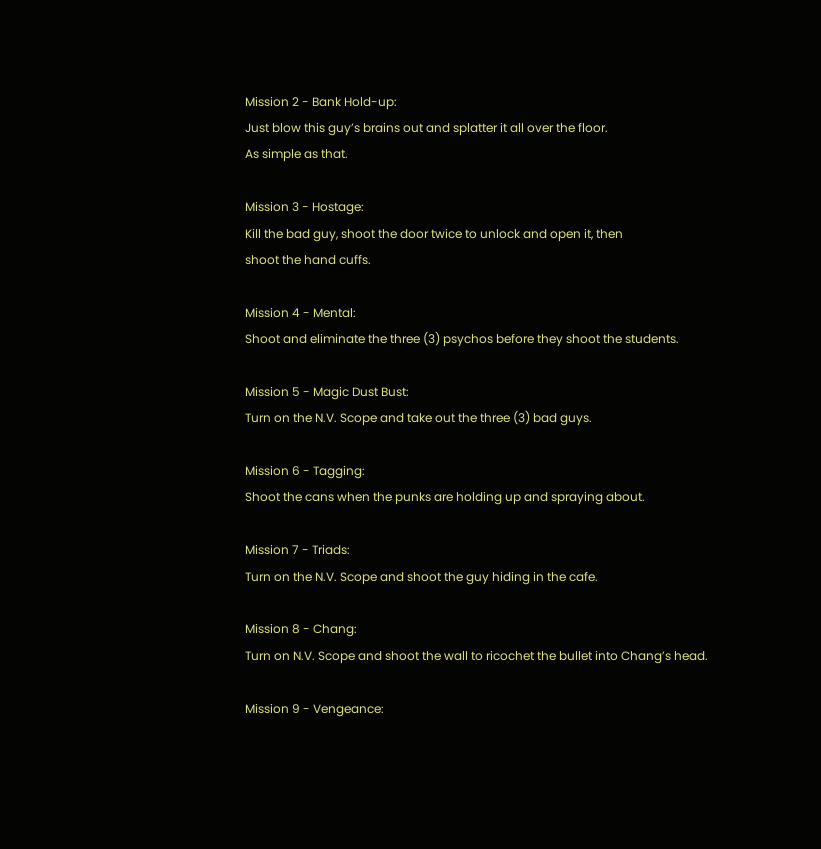Mission 2 - Bank Hold-up:
Just blow this guy’s brains out and splatter it all over the floor.
As simple as that.

Mission 3 - Hostage:
Kill the bad guy, shoot the door twice to unlock and open it, then
shoot the hand cuffs.

Mission 4 - Mental:
Shoot and eliminate the three (3) psychos before they shoot the students.

Mission 5 - Magic Dust Bust:
Turn on the N.V. Scope and take out the three (3) bad guys.

Mission 6 - Tagging:
Shoot the cans when the punks are holding up and spraying about.

Mission 7 - Triads:
Turn on the N.V. Scope and shoot the guy hiding in the cafe.

Mission 8 - Chang:
Turn on N.V. Scope and shoot the wall to ricochet the bullet into Chang’s head.

Mission 9 - Vengeance: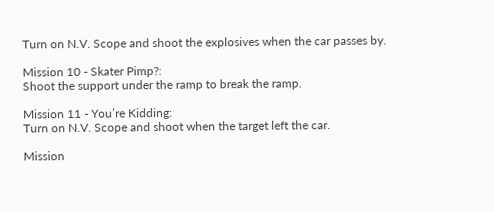Turn on N.V. Scope and shoot the explosives when the car passes by.

Mission 10 - Skater Pimp?:
Shoot the support under the ramp to break the ramp.

Mission 11 - You’re Kidding:
Turn on N.V. Scope and shoot when the target left the car.

Mission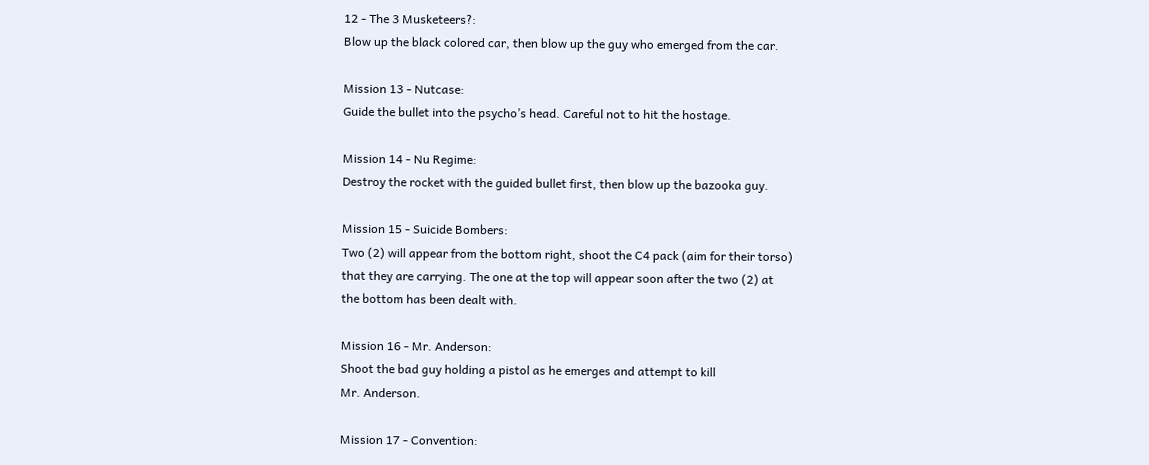12 - The 3 Musketeers?:
Blow up the black colored car, then blow up the guy who emerged from the car.

Mission 13 - Nutcase:
Guide the bullet into the psycho’s head. Careful not to hit the hostage.

Mission 14 - Nu Regime:
Destroy the rocket with the guided bullet first, then blow up the bazooka guy.

Mission 15 - Suicide Bombers:
Two (2) will appear from the bottom right, shoot the C4 pack (aim for their torso)
that they are carrying. The one at the top will appear soon after the two (2) at
the bottom has been dealt with.

Mission 16 - Mr. Anderson:
Shoot the bad guy holding a pistol as he emerges and attempt to kill
Mr. Anderson.

Mission 17 - Convention: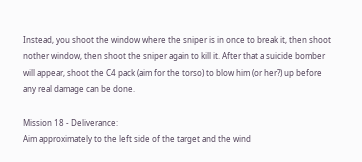Instead, you shoot the window where the sniper is in once to break it, then shoot
nother window, then shoot the sniper again to kill it. After that a suicide bomber
will appear, shoot the C4 pack (aim for the torso) to blow him (or her?) up before
any real damage can be done.

Mission 18 - Deliverance:
Aim approximately to the left side of the target and the wind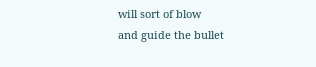will sort of blow
and guide the bullet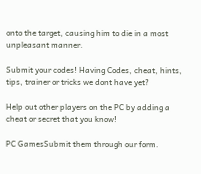onto the target, causing him to die in a most unpleasant manner.

Submit your codes! Having Codes, cheat, hints, tips, trainer or tricks we dont have yet?

Help out other players on the PC by adding a cheat or secret that you know!

PC GamesSubmit them through our form.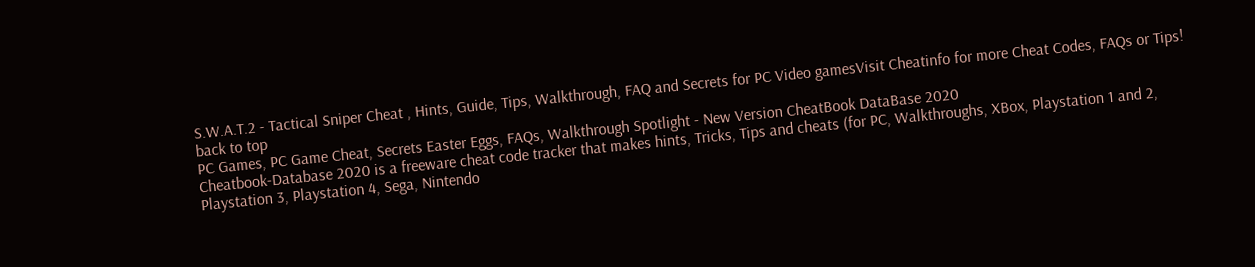S.W.A.T.2 - Tactical Sniper Cheat , Hints, Guide, Tips, Walkthrough, FAQ and Secrets for PC Video gamesVisit Cheatinfo for more Cheat Codes, FAQs or Tips!
back to top
PC Games, PC Game Cheat, Secrets Easter Eggs, FAQs, Walkthrough Spotlight - New Version CheatBook DataBase 2020
Cheatbook-Database 2020 is a freeware cheat code tracker that makes hints, Tricks, Tips and cheats (for PC, Walkthroughs, XBox, Playstation 1 and 2, Playstation 3, Playstation 4, Sega, Nintendo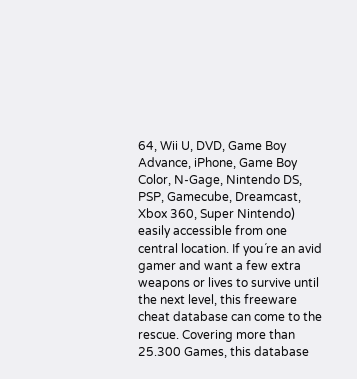64, Wii U, DVD, Game Boy Advance, iPhone, Game Boy Color, N-Gage, Nintendo DS, PSP, Gamecube, Dreamcast, Xbox 360, Super Nintendo) easily accessible from one central location. If you´re an avid gamer and want a few extra weapons or lives to survive until the next level, this freeware cheat database can come to the rescue. Covering more than 25.300 Games, this database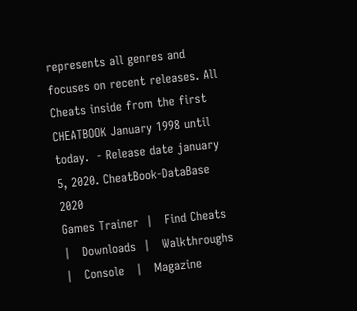represents all genres and focuses on recent releases. All Cheats inside from the first CHEATBOOK January 1998 until today.  - Release date january 5, 2020. CheatBook-DataBase 2020
Games Trainer  |   Find Cheats  |   Downloads  |   Walkthroughs  |   Console   |   Magazine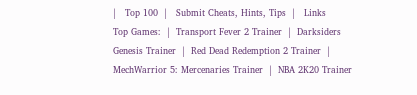|   Top 100  |   Submit Cheats, Hints, Tips  |   Links
Top Games:  |  Transport Fever 2 Trainer  |  Darksiders Genesis Trainer  |  Red Dead Redemption 2 Trainer  |  MechWarrior 5: Mercenaries Trainer  |  NBA 2K20 Trainer